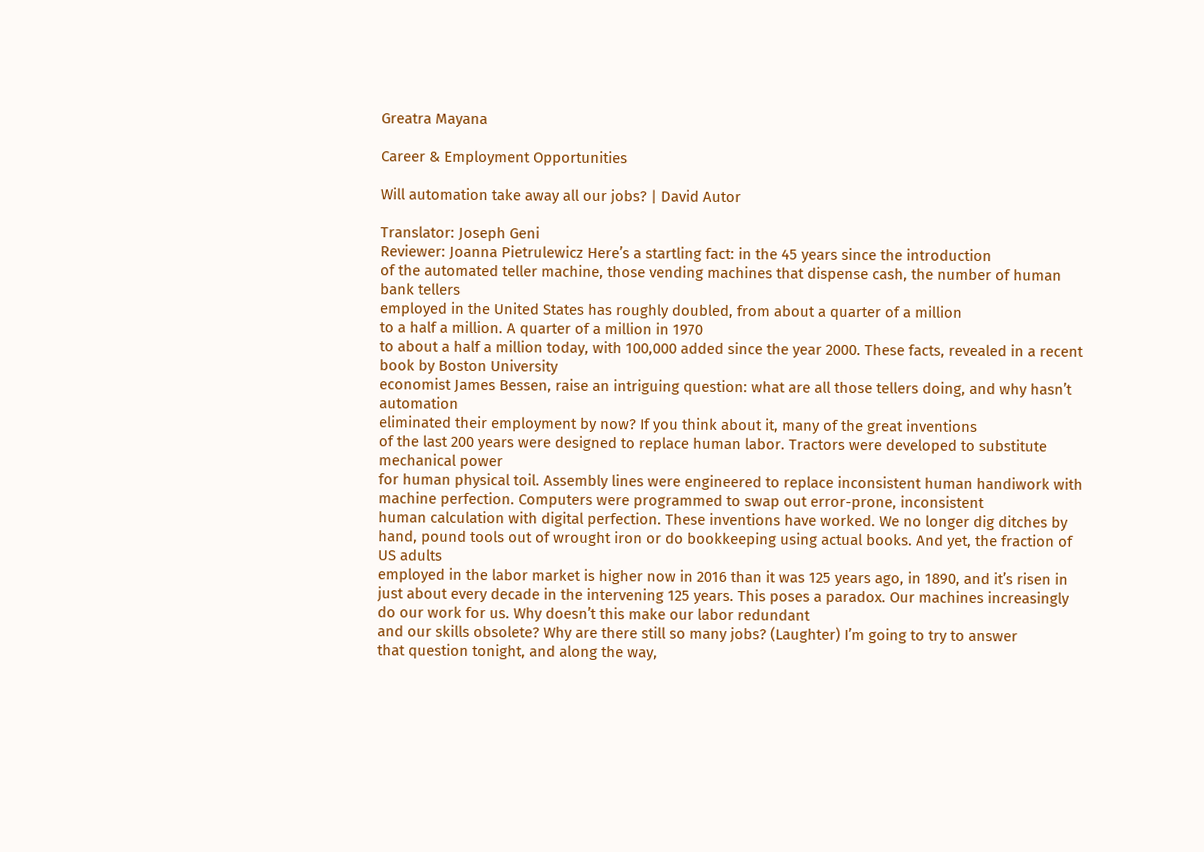Greatra Mayana

Career & Employment Opportunities

Will automation take away all our jobs? | David Autor

Translator: Joseph Geni
Reviewer: Joanna Pietrulewicz Here’s a startling fact: in the 45 years since the introduction
of the automated teller machine, those vending machines that dispense cash, the number of human bank tellers
employed in the United States has roughly doubled, from about a quarter of a million
to a half a million. A quarter of a million in 1970
to about a half a million today, with 100,000 added since the year 2000. These facts, revealed in a recent book by Boston University
economist James Bessen, raise an intriguing question: what are all those tellers doing, and why hasn’t automation
eliminated their employment by now? If you think about it, many of the great inventions
of the last 200 years were designed to replace human labor. Tractors were developed to substitute mechanical power
for human physical toil. Assembly lines were engineered to replace inconsistent human handiwork with machine perfection. Computers were programmed to swap out error-prone, inconsistent
human calculation with digital perfection. These inventions have worked. We no longer dig ditches by hand, pound tools out of wrought iron or do bookkeeping using actual books. And yet, the fraction of US adults
employed in the labor market is higher now in 2016 than it was 125 years ago, in 1890, and it’s risen in just about every decade in the intervening 125 years. This poses a paradox. Our machines increasingly
do our work for us. Why doesn’t this make our labor redundant
and our skills obsolete? Why are there still so many jobs? (Laughter) I’m going to try to answer
that question tonight, and along the way,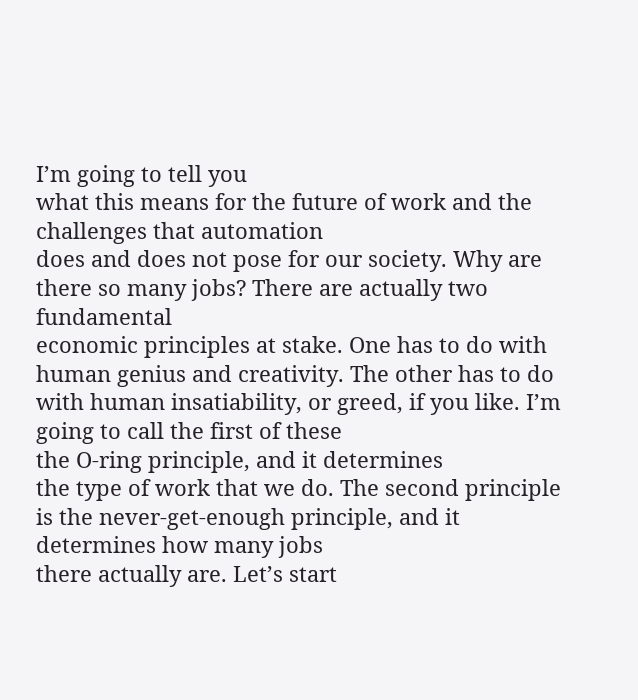I’m going to tell you
what this means for the future of work and the challenges that automation
does and does not pose for our society. Why are there so many jobs? There are actually two fundamental
economic principles at stake. One has to do with human genius and creativity. The other has to do
with human insatiability, or greed, if you like. I’m going to call the first of these
the O-ring principle, and it determines
the type of work that we do. The second principle
is the never-get-enough principle, and it determines how many jobs
there actually are. Let’s start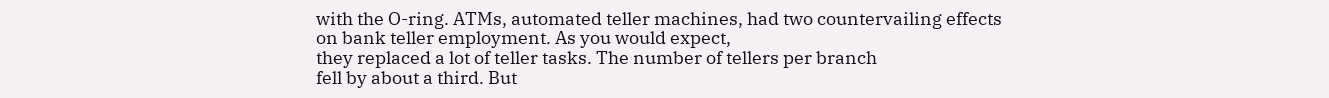with the O-ring. ATMs, automated teller machines, had two countervailing effects
on bank teller employment. As you would expect,
they replaced a lot of teller tasks. The number of tellers per branch
fell by about a third. But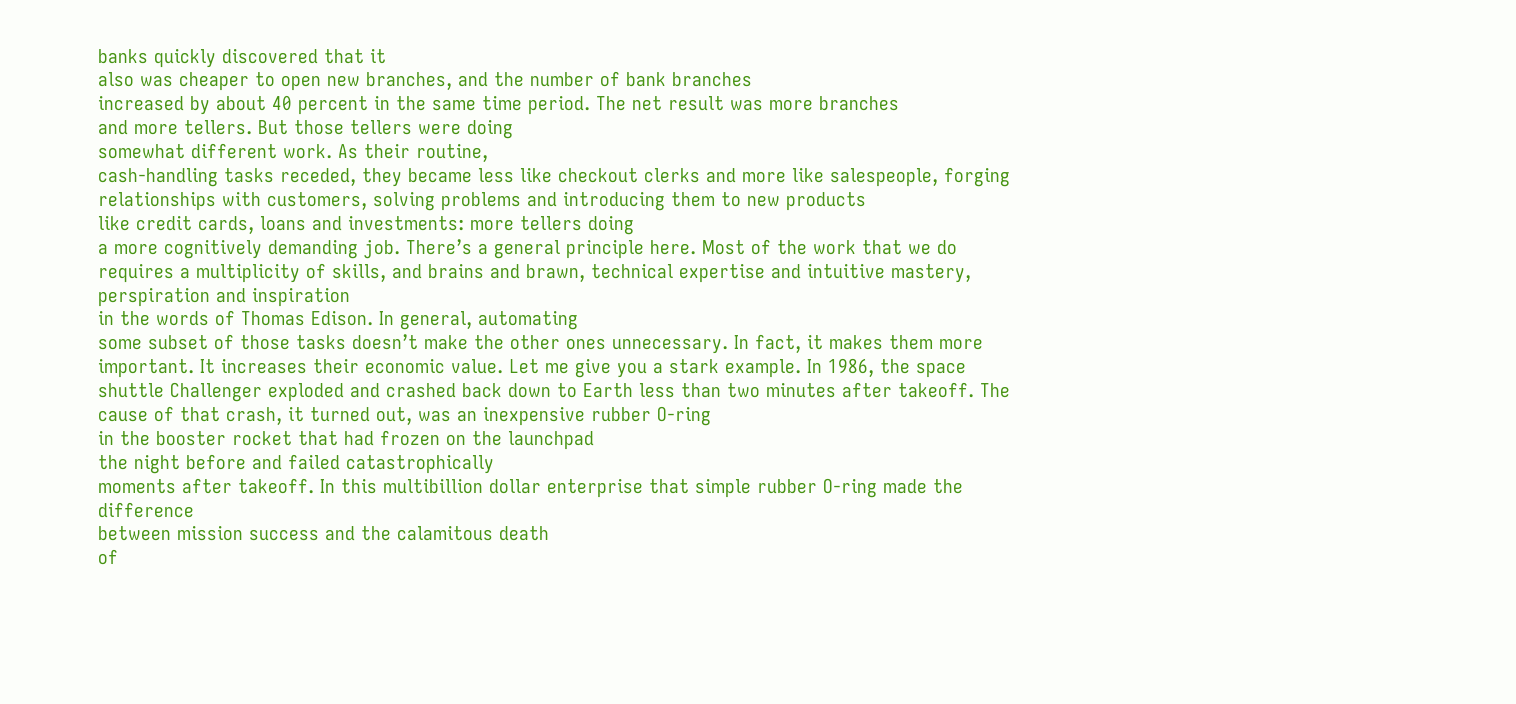banks quickly discovered that it
also was cheaper to open new branches, and the number of bank branches
increased by about 40 percent in the same time period. The net result was more branches
and more tellers. But those tellers were doing
somewhat different work. As their routine,
cash-handling tasks receded, they became less like checkout clerks and more like salespeople, forging relationships with customers, solving problems and introducing them to new products
like credit cards, loans and investments: more tellers doing
a more cognitively demanding job. There’s a general principle here. Most of the work that we do requires a multiplicity of skills, and brains and brawn, technical expertise and intuitive mastery, perspiration and inspiration
in the words of Thomas Edison. In general, automating
some subset of those tasks doesn’t make the other ones unnecessary. In fact, it makes them more important. It increases their economic value. Let me give you a stark example. In 1986, the space shuttle Challenger exploded and crashed back down to Earth less than two minutes after takeoff. The cause of that crash, it turned out, was an inexpensive rubber O-ring
in the booster rocket that had frozen on the launchpad
the night before and failed catastrophically
moments after takeoff. In this multibillion dollar enterprise that simple rubber O-ring made the difference
between mission success and the calamitous death
of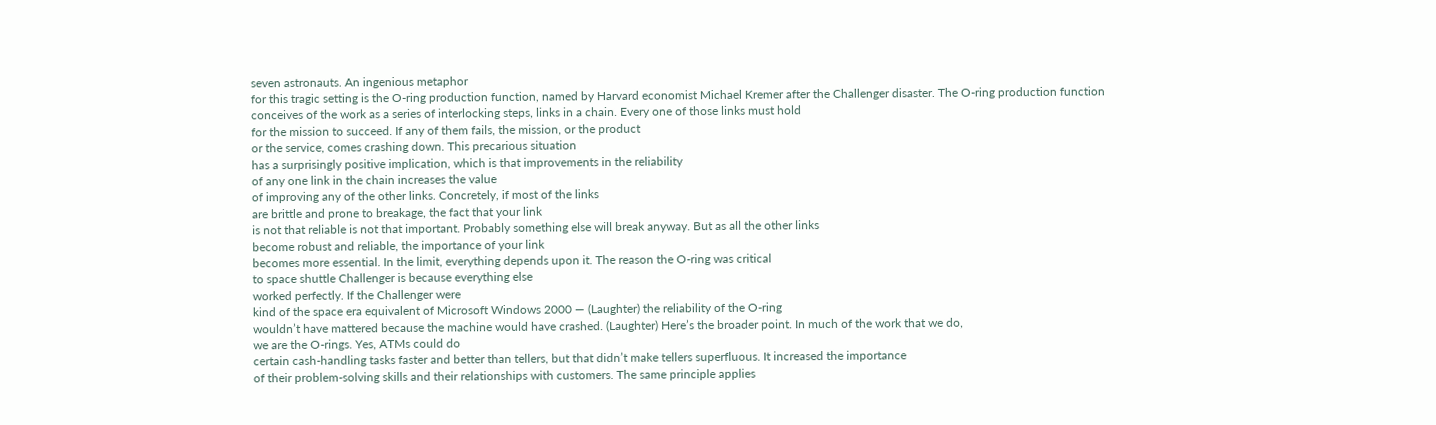seven astronauts. An ingenious metaphor
for this tragic setting is the O-ring production function, named by Harvard economist Michael Kremer after the Challenger disaster. The O-ring production function
conceives of the work as a series of interlocking steps, links in a chain. Every one of those links must hold
for the mission to succeed. If any of them fails, the mission, or the product
or the service, comes crashing down. This precarious situation
has a surprisingly positive implication, which is that improvements in the reliability
of any one link in the chain increases the value
of improving any of the other links. Concretely, if most of the links
are brittle and prone to breakage, the fact that your link
is not that reliable is not that important. Probably something else will break anyway. But as all the other links
become robust and reliable, the importance of your link
becomes more essential. In the limit, everything depends upon it. The reason the O-ring was critical
to space shuttle Challenger is because everything else
worked perfectly. If the Challenger were
kind of the space era equivalent of Microsoft Windows 2000 — (Laughter) the reliability of the O-ring
wouldn’t have mattered because the machine would have crashed. (Laughter) Here’s the broader point. In much of the work that we do,
we are the O-rings. Yes, ATMs could do
certain cash-handling tasks faster and better than tellers, but that didn’t make tellers superfluous. It increased the importance
of their problem-solving skills and their relationships with customers. The same principle applies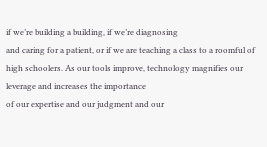if we’re building a building, if we’re diagnosing
and caring for a patient, or if we are teaching a class to a roomful of high schoolers. As our tools improve, technology magnifies our leverage and increases the importance
of our expertise and our judgment and our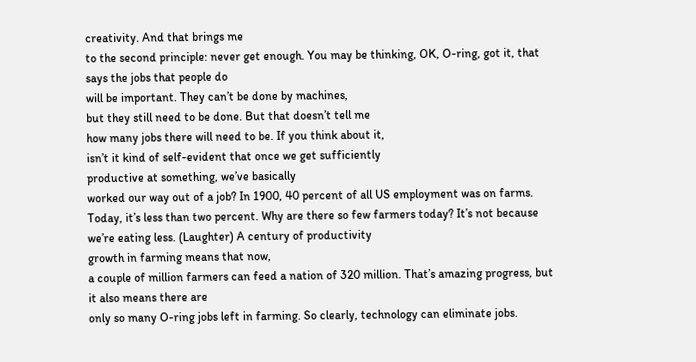creativity. And that brings me
to the second principle: never get enough. You may be thinking, OK, O-ring, got it, that says the jobs that people do
will be important. They can’t be done by machines,
but they still need to be done. But that doesn’t tell me
how many jobs there will need to be. If you think about it,
isn’t it kind of self-evident that once we get sufficiently
productive at something, we’ve basically
worked our way out of a job? In 1900, 40 percent of all US employment was on farms. Today, it’s less than two percent. Why are there so few farmers today? It’s not because we’re eating less. (Laughter) A century of productivity
growth in farming means that now,
a couple of million farmers can feed a nation of 320 million. That’s amazing progress, but it also means there are
only so many O-ring jobs left in farming. So clearly, technology can eliminate jobs.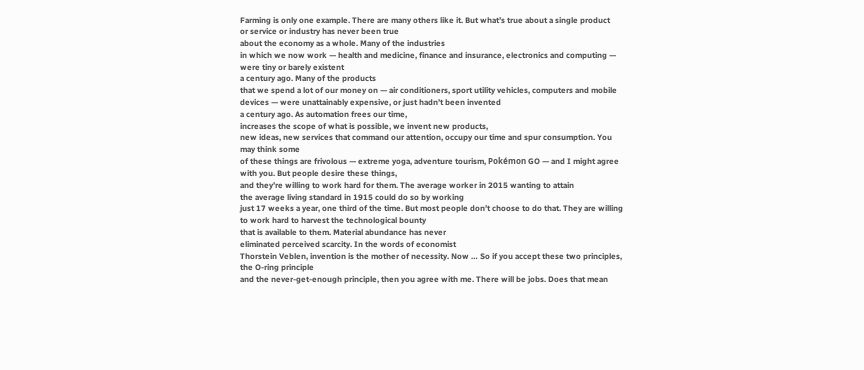Farming is only one example. There are many others like it. But what’s true about a single product
or service or industry has never been true
about the economy as a whole. Many of the industries
in which we now work — health and medicine, finance and insurance, electronics and computing — were tiny or barely existent
a century ago. Many of the products
that we spend a lot of our money on — air conditioners, sport utility vehicles, computers and mobile devices — were unattainably expensive, or just hadn’t been invented
a century ago. As automation frees our time,
increases the scope of what is possible, we invent new products,
new ideas, new services that command our attention, occupy our time and spur consumption. You may think some
of these things are frivolous — extreme yoga, adventure tourism, Pokémon GO — and I might agree with you. But people desire these things,
and they’re willing to work hard for them. The average worker in 2015 wanting to attain
the average living standard in 1915 could do so by working
just 17 weeks a year, one third of the time. But most people don’t choose to do that. They are willing to work hard to harvest the technological bounty
that is available to them. Material abundance has never
eliminated perceived scarcity. In the words of economist
Thorstein Veblen, invention is the mother of necessity. Now … So if you accept these two principles, the O-ring principle
and the never-get-enough principle, then you agree with me. There will be jobs. Does that mean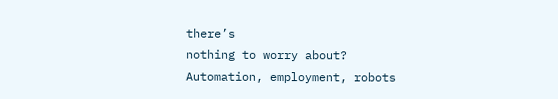there’s
nothing to worry about? Automation, employment, robots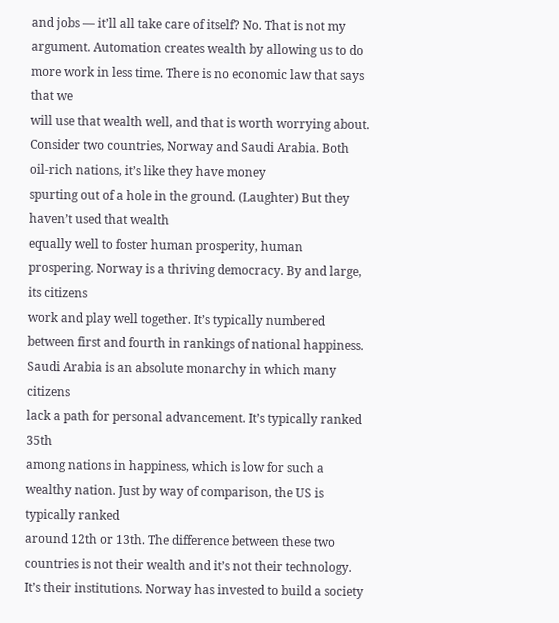and jobs — it’ll all take care of itself? No. That is not my argument. Automation creates wealth by allowing us to do
more work in less time. There is no economic law that says that we
will use that wealth well, and that is worth worrying about. Consider two countries, Norway and Saudi Arabia. Both oil-rich nations, it’s like they have money
spurting out of a hole in the ground. (Laughter) But they haven’t used that wealth
equally well to foster human prosperity, human prospering. Norway is a thriving democracy. By and large, its citizens
work and play well together. It’s typically numbered
between first and fourth in rankings of national happiness. Saudi Arabia is an absolute monarchy in which many citizens
lack a path for personal advancement. It’s typically ranked 35th
among nations in happiness, which is low for such a wealthy nation. Just by way of comparison, the US is typically ranked
around 12th or 13th. The difference between these two countries is not their wealth and it’s not their technology. It’s their institutions. Norway has invested to build a society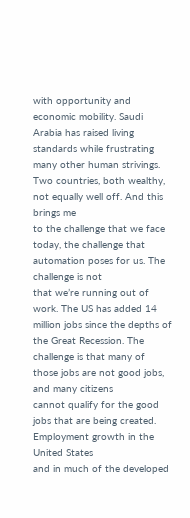with opportunity and economic mobility. Saudi Arabia has raised living standards while frustrating
many other human strivings. Two countries, both wealthy, not equally well off. And this brings me
to the challenge that we face today, the challenge that
automation poses for us. The challenge is not
that we’re running out of work. The US has added 14 million jobs since the depths of the Great Recession. The challenge is that many of those jobs are not good jobs, and many citizens
cannot qualify for the good jobs that are being created. Employment growth in the United States
and in much of the developed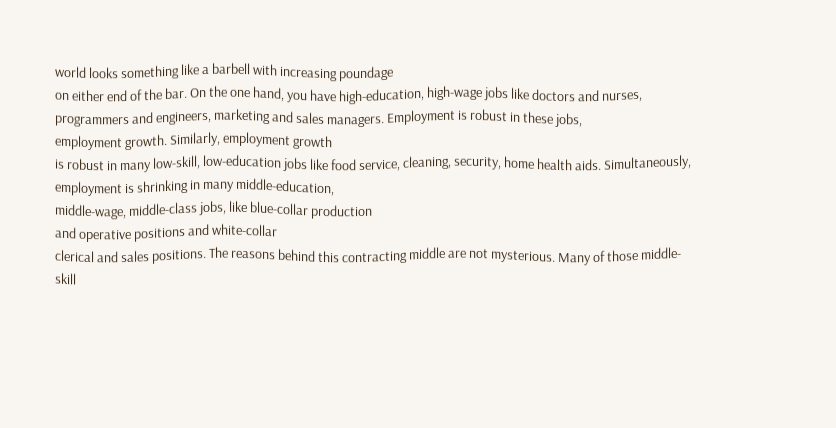world looks something like a barbell with increasing poundage
on either end of the bar. On the one hand, you have high-education, high-wage jobs like doctors and nurses,
programmers and engineers, marketing and sales managers. Employment is robust in these jobs,
employment growth. Similarly, employment growth
is robust in many low-skill, low-education jobs like food service, cleaning, security, home health aids. Simultaneously, employment is shrinking in many middle-education,
middle-wage, middle-class jobs, like blue-collar production
and operative positions and white-collar
clerical and sales positions. The reasons behind this contracting middle are not mysterious. Many of those middle-skill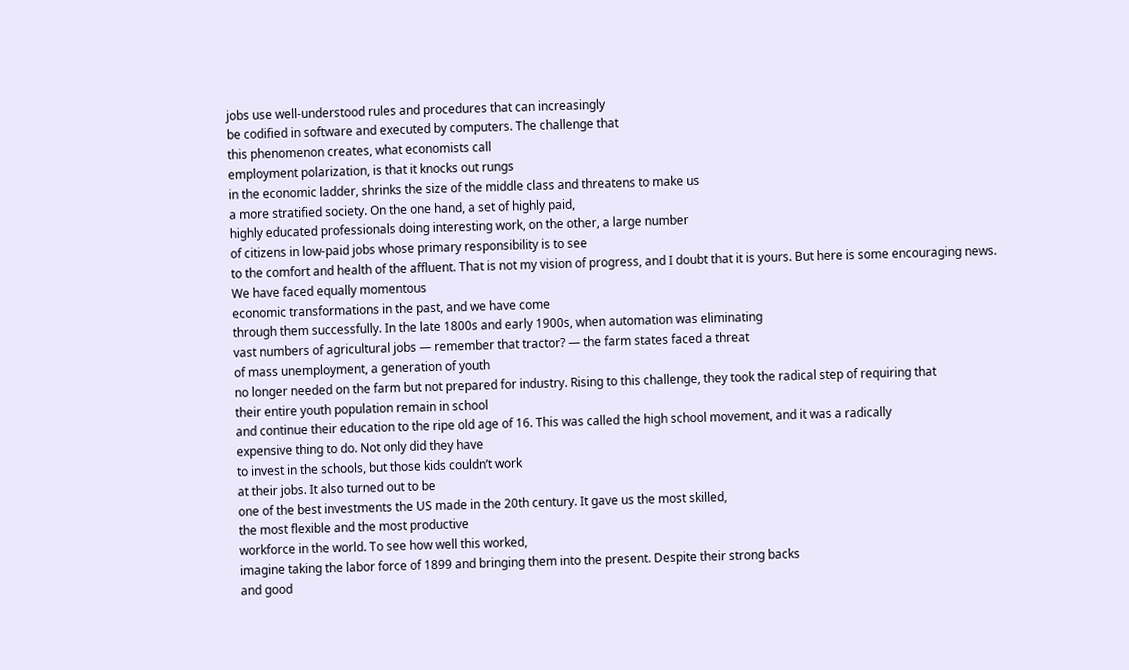jobs use well-understood rules and procedures that can increasingly
be codified in software and executed by computers. The challenge that
this phenomenon creates, what economists call
employment polarization, is that it knocks out rungs
in the economic ladder, shrinks the size of the middle class and threatens to make us
a more stratified society. On the one hand, a set of highly paid,
highly educated professionals doing interesting work, on the other, a large number
of citizens in low-paid jobs whose primary responsibility is to see
to the comfort and health of the affluent. That is not my vision of progress, and I doubt that it is yours. But here is some encouraging news. We have faced equally momentous
economic transformations in the past, and we have come
through them successfully. In the late 1800s and early 1900s, when automation was eliminating
vast numbers of agricultural jobs — remember that tractor? — the farm states faced a threat
of mass unemployment, a generation of youth
no longer needed on the farm but not prepared for industry. Rising to this challenge, they took the radical step of requiring that
their entire youth population remain in school
and continue their education to the ripe old age of 16. This was called the high school movement, and it was a radically
expensive thing to do. Not only did they have
to invest in the schools, but those kids couldn’t work
at their jobs. It also turned out to be
one of the best investments the US made in the 20th century. It gave us the most skilled,
the most flexible and the most productive
workforce in the world. To see how well this worked,
imagine taking the labor force of 1899 and bringing them into the present. Despite their strong backs
and good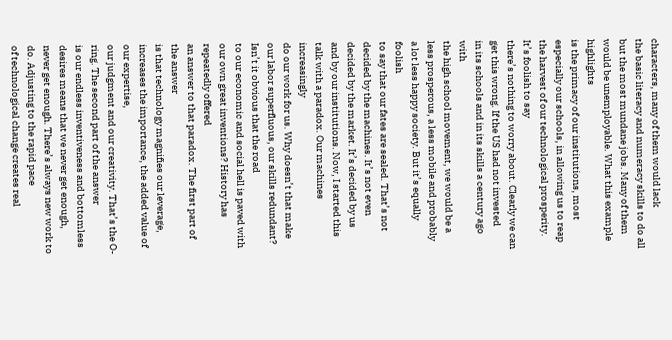characters, many of them would lack
the basic literacy and numeracy skills to do all but the most mundane jobs. Many of them would be unemployable. What this example highlights
is the primacy of our institutions, most especially our schools, in allowing us to reap the harvest of our technological prosperity. It’s foolish to say
there’s nothing to worry about. Clearly we can get this wrong. If the US had not invested
in its schools and in its skills a century ago with
the high school movement, we would be a less prosperous, a less mobile and probably
a lot less happy society. But it’s equally foolish
to say that our fates are sealed. That’s not decided by the machines. It’s not even decided by the market. It’s decided by us
and by our institutions. Now, I started this talk with a paradox. Our machines increasingly
do our work for us. Why doesn’t that make
our labor superfluous, our skills redundant? Isn’t it obvious that the road
to our economic and social hell is paved with our own great inventions? History has repeatedly offered
an answer to that paradox. The first part of the answer
is that technology magnifies our leverage, increases the importance, the added value of our expertise,
our judgment and our creativity. That’s the O-ring. The second part of the answer
is our endless inventiveness and bottomless desires means that we never get enough,
never get enough. There’s always new work to do. Adjusting to the rapid pace
of technological change creates real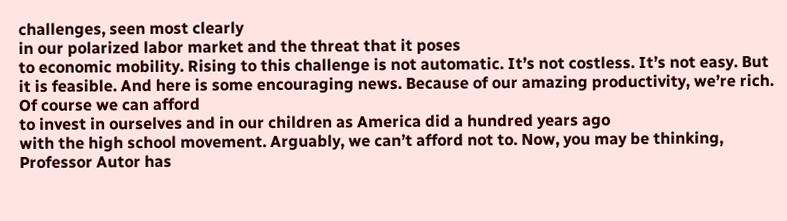challenges, seen most clearly
in our polarized labor market and the threat that it poses
to economic mobility. Rising to this challenge is not automatic. It’s not costless. It’s not easy. But it is feasible. And here is some encouraging news. Because of our amazing productivity, we’re rich. Of course we can afford
to invest in ourselves and in our children as America did a hundred years ago
with the high school movement. Arguably, we can’t afford not to. Now, you may be thinking, Professor Autor has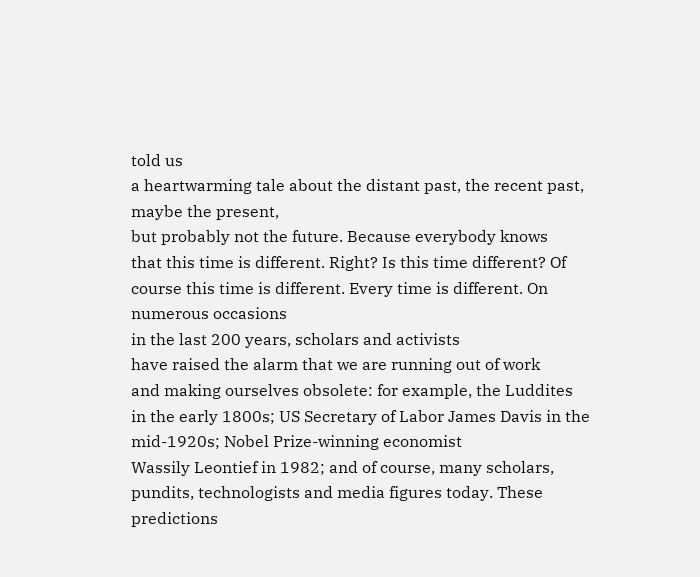told us
a heartwarming tale about the distant past, the recent past, maybe the present,
but probably not the future. Because everybody knows
that this time is different. Right? Is this time different? Of course this time is different. Every time is different. On numerous occasions
in the last 200 years, scholars and activists
have raised the alarm that we are running out of work
and making ourselves obsolete: for example, the Luddites
in the early 1800s; US Secretary of Labor James Davis in the mid-1920s; Nobel Prize-winning economist
Wassily Leontief in 1982; and of course, many scholars, pundits, technologists and media figures today. These predictions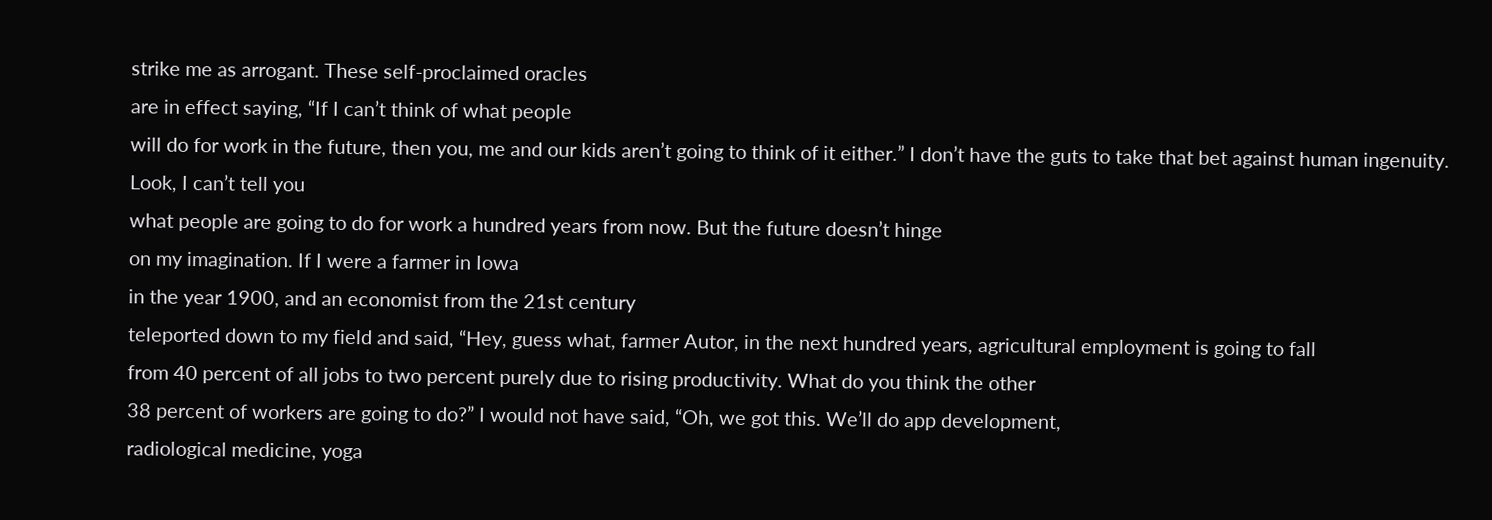strike me as arrogant. These self-proclaimed oracles
are in effect saying, “If I can’t think of what people
will do for work in the future, then you, me and our kids aren’t going to think of it either.” I don’t have the guts to take that bet against human ingenuity. Look, I can’t tell you
what people are going to do for work a hundred years from now. But the future doesn’t hinge
on my imagination. If I were a farmer in Iowa
in the year 1900, and an economist from the 21st century
teleported down to my field and said, “Hey, guess what, farmer Autor, in the next hundred years, agricultural employment is going to fall
from 40 percent of all jobs to two percent purely due to rising productivity. What do you think the other
38 percent of workers are going to do?” I would not have said, “Oh, we got this. We’ll do app development,
radiological medicine, yoga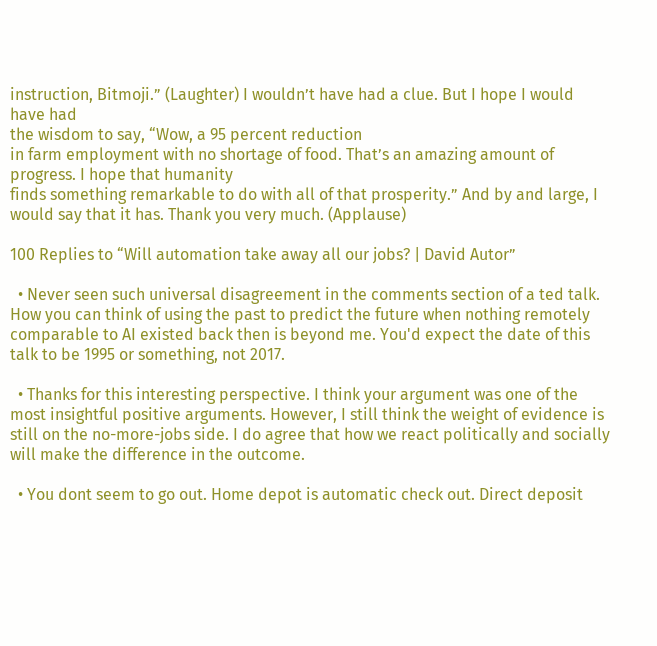instruction, Bitmoji.” (Laughter) I wouldn’t have had a clue. But I hope I would have had
the wisdom to say, “Wow, a 95 percent reduction
in farm employment with no shortage of food. That’s an amazing amount of progress. I hope that humanity
finds something remarkable to do with all of that prosperity.” And by and large, I would say that it has. Thank you very much. (Applause)

100 Replies to “Will automation take away all our jobs? | David Autor”

  • Never seen such universal disagreement in the comments section of a ted talk. How you can think of using the past to predict the future when nothing remotely comparable to AI existed back then is beyond me. You'd expect the date of this talk to be 1995 or something, not 2017.

  • Thanks for this interesting perspective. I think your argument was one of the most insightful positive arguments. However, I still think the weight of evidence is still on the no-more-jobs side. I do agree that how we react politically and socially will make the difference in the outcome.

  • You dont seem to go out. Home depot is automatic check out. Direct deposit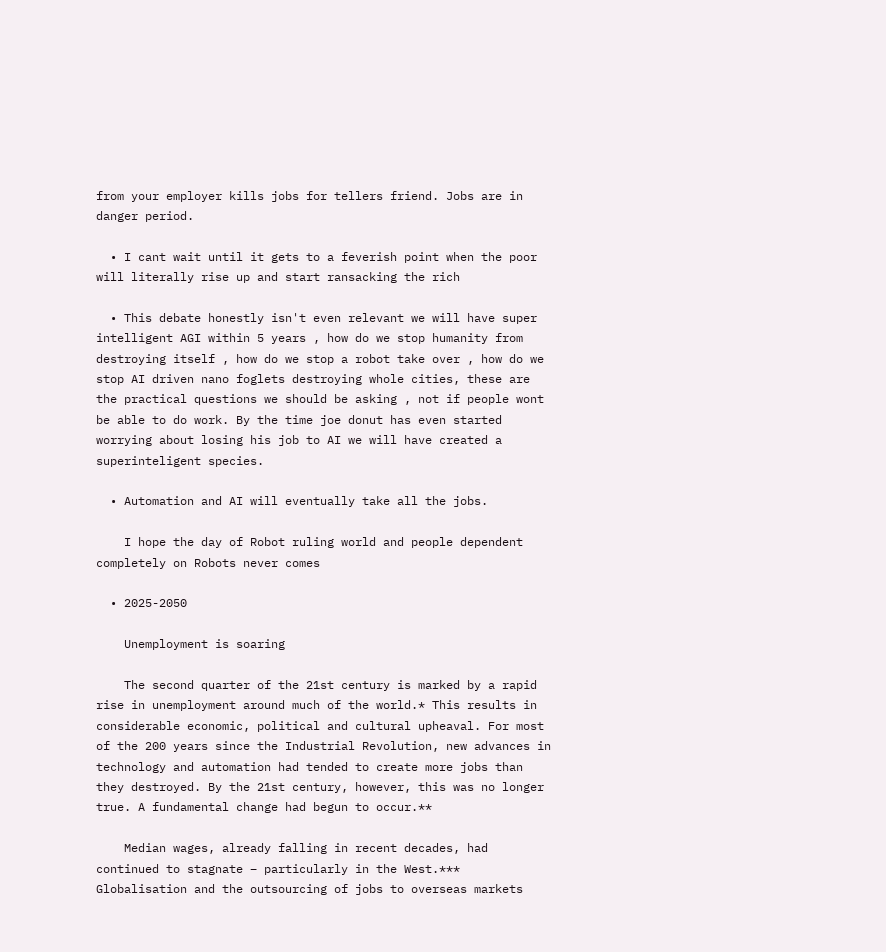from your employer kills jobs for tellers friend. Jobs are in danger period.

  • I cant wait until it gets to a feverish point when the poor will literally rise up and start ransacking the rich

  • This debate honestly isn't even relevant we will have super intelligent AGI within 5 years , how do we stop humanity from destroying itself , how do we stop a robot take over , how do we stop AI driven nano foglets destroying whole cities, these are the practical questions we should be asking , not if people wont be able to do work. By the time joe donut has even started worrying about losing his job to AI we will have created a superinteligent species.

  • Automation and AI will eventually take all the jobs.

    I hope the day of Robot ruling world and people dependent completely on Robots never comes

  • 2025-2050

    Unemployment is soaring

    The second quarter of the 21st century is marked by a rapid rise in unemployment around much of the world.* This results in considerable economic, political and cultural upheaval. For most of the 200 years since the Industrial Revolution, new advances in technology and automation had tended to create more jobs than they destroyed. By the 21st century, however, this was no longer true. A fundamental change had begun to occur.**

    Median wages, already falling in recent decades, had continued to stagnate – particularly in the West.*** Globalisation and the outsourcing of jobs to overseas markets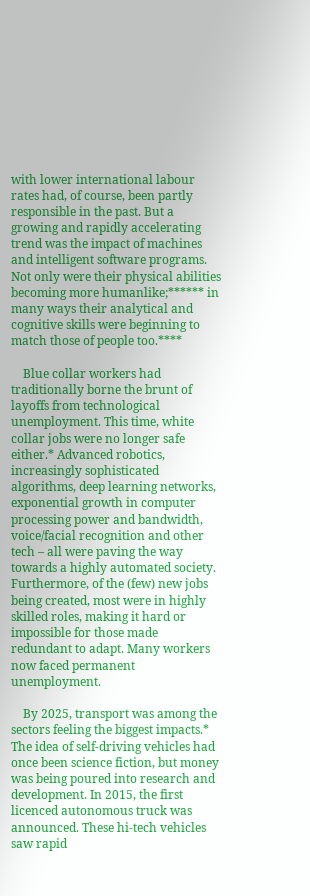with lower international labour rates had, of course, been partly responsible in the past. But a growing and rapidly accelerating trend was the impact of machines and intelligent software programs. Not only were their physical abilities becoming more humanlike;****** in many ways their analytical and cognitive skills were beginning to match those of people too.****

    Blue collar workers had traditionally borne the brunt of layoffs from technological unemployment. This time, white collar jobs were no longer safe either.* Advanced robotics, increasingly sophisticated algorithms, deep learning networks, exponential growth in computer processing power and bandwidth, voice/facial recognition and other tech – all were paving the way towards a highly automated society. Furthermore, of the (few) new jobs being created, most were in highly skilled roles, making it hard or impossible for those made redundant to adapt. Many workers now faced permanent unemployment.

    By 2025, transport was among the sectors feeling the biggest impacts.* The idea of self-driving vehicles had once been science fiction, but money was being poured into research and development. In 2015, the first licenced autonomous truck was announced. These hi-tech vehicles saw rapid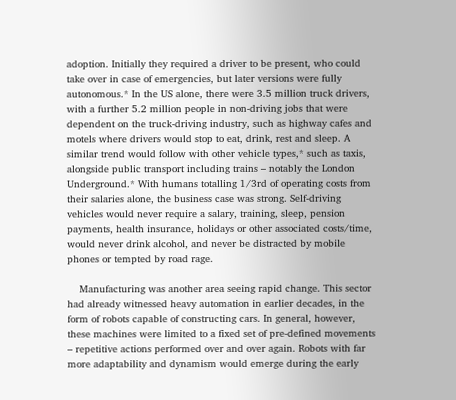adoption. Initially they required a driver to be present, who could take over in case of emergencies, but later versions were fully autonomous.* In the US alone, there were 3.5 million truck drivers, with a further 5.2 million people in non-driving jobs that were dependent on the truck-driving industry, such as highway cafes and motels where drivers would stop to eat, drink, rest and sleep. A similar trend would follow with other vehicle types,* such as taxis, alongside public transport including trains – notably the London Underground.* With humans totalling 1/3rd of operating costs from their salaries alone, the business case was strong. Self-driving vehicles would never require a salary, training, sleep, pension payments, health insurance, holidays or other associated costs/time, would never drink alcohol, and never be distracted by mobile phones or tempted by road rage.

    Manufacturing was another area seeing rapid change. This sector had already witnessed heavy automation in earlier decades, in the form of robots capable of constructing cars. In general, however, these machines were limited to a fixed set of pre-defined movements – repetitive actions performed over and over again. Robots with far more adaptability and dynamism would emerge during the early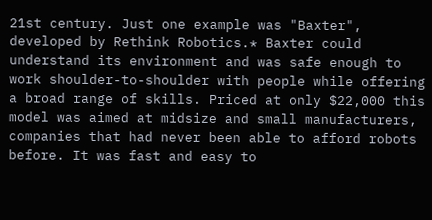21st century. Just one example was "Baxter", developed by Rethink Robotics.* Baxter could understand its environment and was safe enough to work shoulder-to-shoulder with people while offering a broad range of skills. Priced at only $22,000 this model was aimed at midsize and small manufacturers, companies that had never been able to afford robots before. It was fast and easy to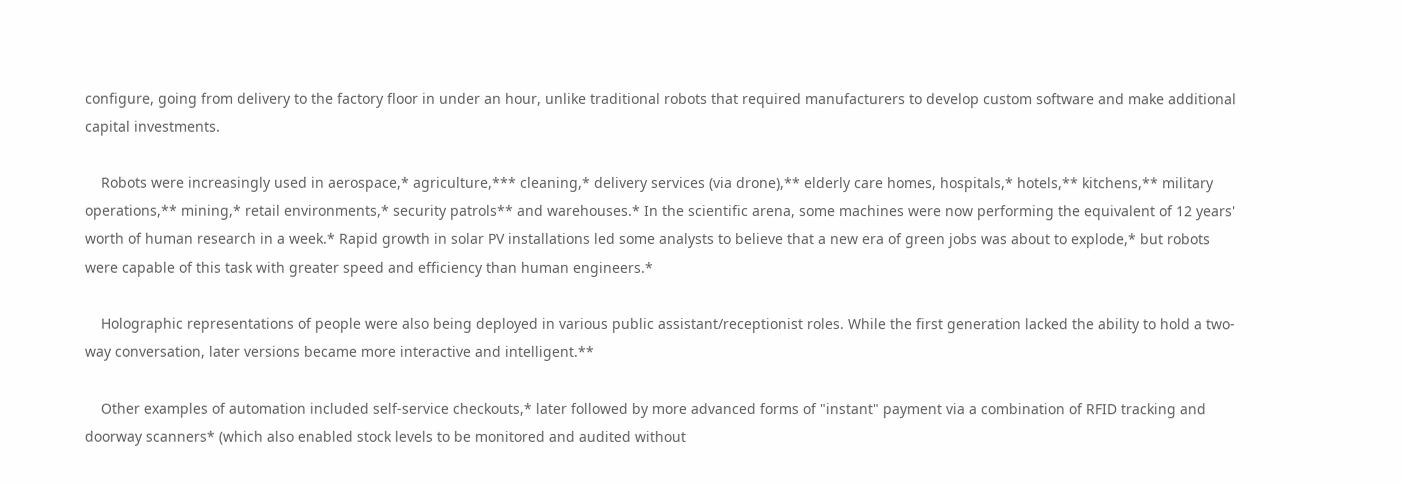configure, going from delivery to the factory floor in under an hour, unlike traditional robots that required manufacturers to develop custom software and make additional capital investments.

    Robots were increasingly used in aerospace,* agriculture,*** cleaning,* delivery services (via drone),** elderly care homes, hospitals,* hotels,** kitchens,** military operations,** mining,* retail environments,* security patrols** and warehouses.* In the scientific arena, some machines were now performing the equivalent of 12 years' worth of human research in a week.* Rapid growth in solar PV installations led some analysts to believe that a new era of green jobs was about to explode,* but robots were capable of this task with greater speed and efficiency than human engineers.*

    Holographic representations of people were also being deployed in various public assistant/receptionist roles. While the first generation lacked the ability to hold a two-way conversation, later versions became more interactive and intelligent.**

    Other examples of automation included self-service checkouts,* later followed by more advanced forms of "instant" payment via a combination of RFID tracking and doorway scanners* (which also enabled stock levels to be monitored and audited without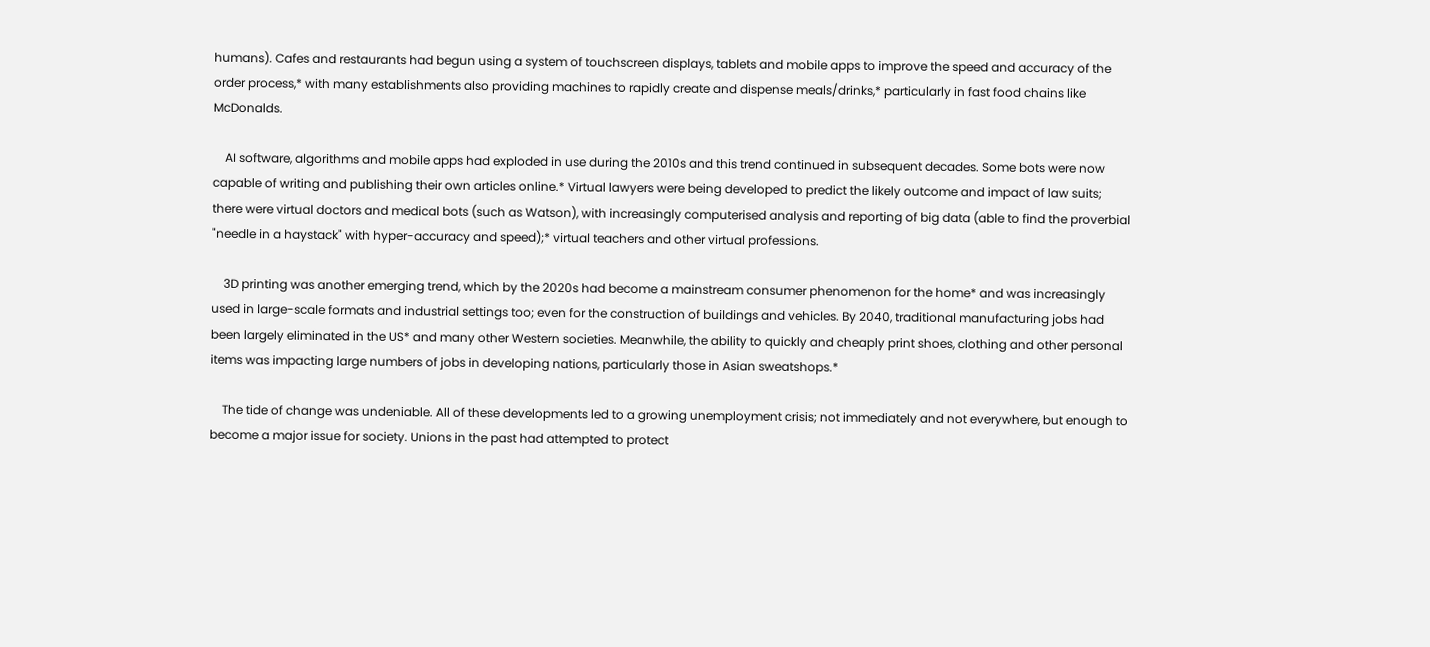humans). Cafes and restaurants had begun using a system of touchscreen displays, tablets and mobile apps to improve the speed and accuracy of the order process,* with many establishments also providing machines to rapidly create and dispense meals/drinks,* particularly in fast food chains like McDonalds.

    AI software, algorithms and mobile apps had exploded in use during the 2010s and this trend continued in subsequent decades. Some bots were now capable of writing and publishing their own articles online.* Virtual lawyers were being developed to predict the likely outcome and impact of law suits; there were virtual doctors and medical bots (such as Watson), with increasingly computerised analysis and reporting of big data (able to find the proverbial "needle in a haystack" with hyper-accuracy and speed);* virtual teachers and other virtual professions.

    3D printing was another emerging trend, which by the 2020s had become a mainstream consumer phenomenon for the home* and was increasingly used in large-scale formats and industrial settings too; even for the construction of buildings and vehicles. By 2040, traditional manufacturing jobs had been largely eliminated in the US* and many other Western societies. Meanwhile, the ability to quickly and cheaply print shoes, clothing and other personal items was impacting large numbers of jobs in developing nations, particularly those in Asian sweatshops.*

    The tide of change was undeniable. All of these developments led to a growing unemployment crisis; not immediately and not everywhere, but enough to become a major issue for society. Unions in the past had attempted to protect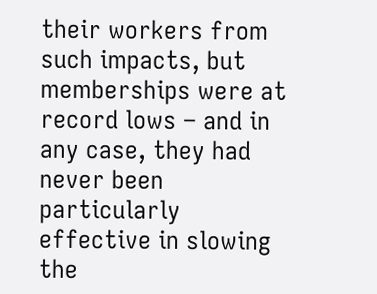their workers from such impacts, but memberships were at record lows – and in any case, they had never been particularly effective in slowing the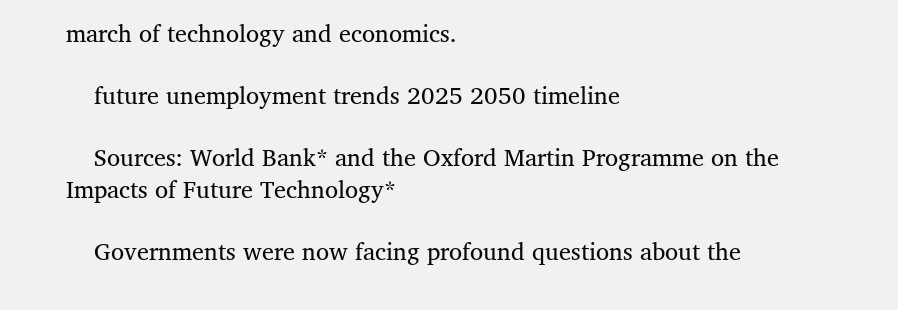march of technology and economics.

    future unemployment trends 2025 2050 timeline

    Sources: World Bank* and the Oxford Martin Programme on the Impacts of Future Technology*

    Governments were now facing profound questions about the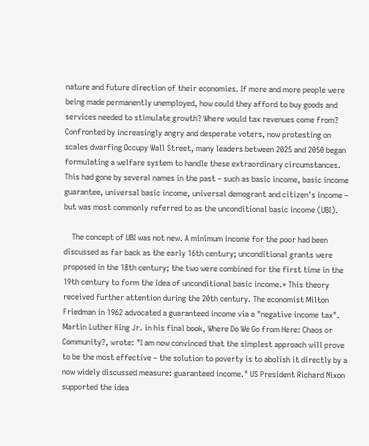nature and future direction of their economies. If more and more people were being made permanently unemployed, how could they afford to buy goods and services needed to stimulate growth? Where would tax revenues come from? Confronted by increasingly angry and desperate voters, now protesting on scales dwarfing Occupy Wall Street, many leaders between 2025 and 2050 began formulating a welfare system to handle these extraordinary circumstances. This had gone by several names in the past – such as basic income, basic income guarantee, universal basic income, universal demogrant and citizen's income – but was most commonly referred to as the unconditional basic income (UBI).

    The concept of UBI was not new. A minimum income for the poor had been discussed as far back as the early 16th century; unconditional grants were proposed in the 18th century; the two were combined for the first time in the 19th century to form the idea of unconditional basic income.* This theory received further attention during the 20th century. The economist Milton Friedman in 1962 advocated a guaranteed income via a "negative income tax". Martin Luther King Jr. in his final book, Where Do We Go from Here: Chaos or Community?, wrote: "I am now convinced that the simplest approach will prove to be the most effective – the solution to poverty is to abolish it directly by a now widely discussed measure: guaranteed income." US President Richard Nixon supported the idea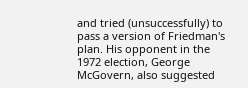and tried (unsuccessfully) to pass a version of Friedman's plan. His opponent in the 1972 election, George McGovern, also suggested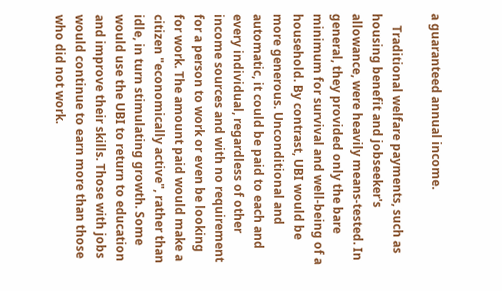a guaranteed annual income.

    Traditional welfare payments, such as housing benefit and jobseeker's allowance, were heavily means-tested. In general, they provided only the bare minimum for survival and well-being of a household. By contrast, UBI would be more generous. Unconditional and automatic, it could be paid to each and every individual, regardless of other income sources and with no requirement for a person to work or even be looking for work. The amount paid would make a citizen "economically active", rather than idle, in turn stimulating growth. Some would use the UBI to return to education and improve their skills. Those with jobs would continue to earn more than those who did not work.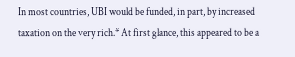In most countries, UBI would be funded, in part, by increased taxation on the very rich.* At first glance, this appeared to be a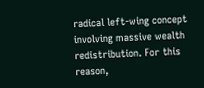radical left-wing concept involving massive wealth redistribution. For this reason,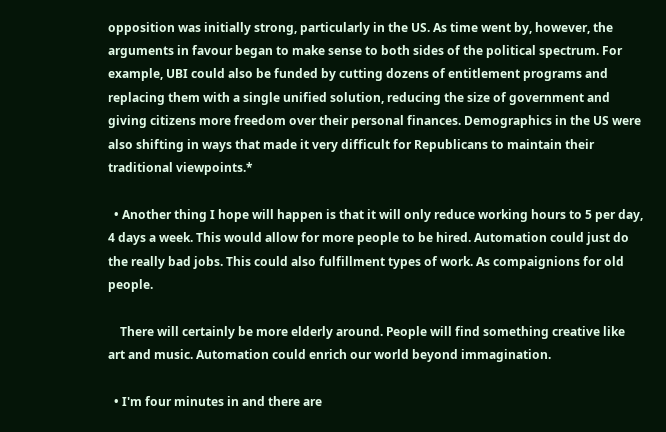opposition was initially strong, particularly in the US. As time went by, however, the arguments in favour began to make sense to both sides of the political spectrum. For example, UBI could also be funded by cutting dozens of entitlement programs and replacing them with a single unified solution, reducing the size of government and giving citizens more freedom over their personal finances. Demographics in the US were also shifting in ways that made it very difficult for Republicans to maintain their traditional viewpoints.*

  • Another thing I hope will happen is that it will only reduce working hours to 5 per day, 4 days a week. This would allow for more people to be hired. Automation could just do the really bad jobs. This could also fulfillment types of work. As compaignions for old people.

    There will certainly be more elderly around. People will find something creative like art and music. Automation could enrich our world beyond immagination.

  • I'm four minutes in and there are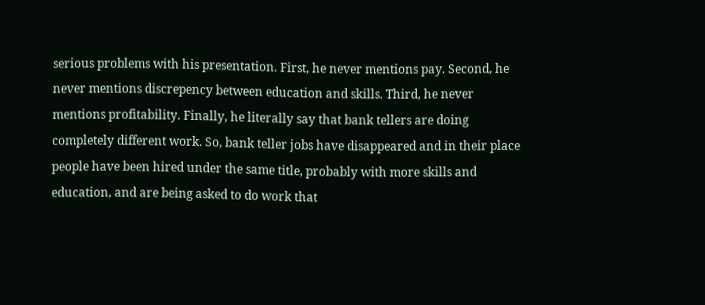serious problems with his presentation. First, he never mentions pay. Second, he never mentions discrepency between education and skills. Third, he never mentions profitability. Finally, he literally say that bank tellers are doing completely different work. So, bank teller jobs have disappeared and in their place people have been hired under the same title, probably with more skills and education, and are being asked to do work that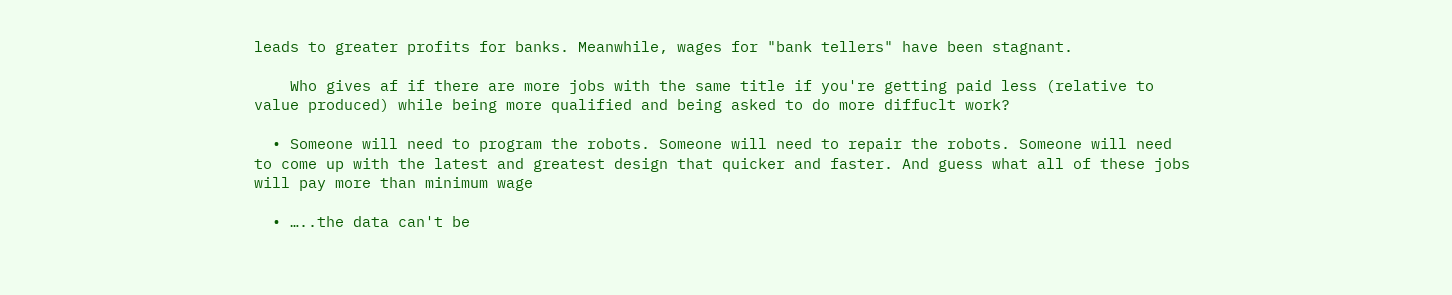leads to greater profits for banks. Meanwhile, wages for "bank tellers" have been stagnant.

    Who gives af if there are more jobs with the same title if you're getting paid less (relative to value produced) while being more qualified and being asked to do more diffuclt work?

  • Someone will need to program the robots. Someone will need to repair the robots. Someone will need to come up with the latest and greatest design that quicker and faster. And guess what all of these jobs will pay more than minimum wage

  • …..the data can't be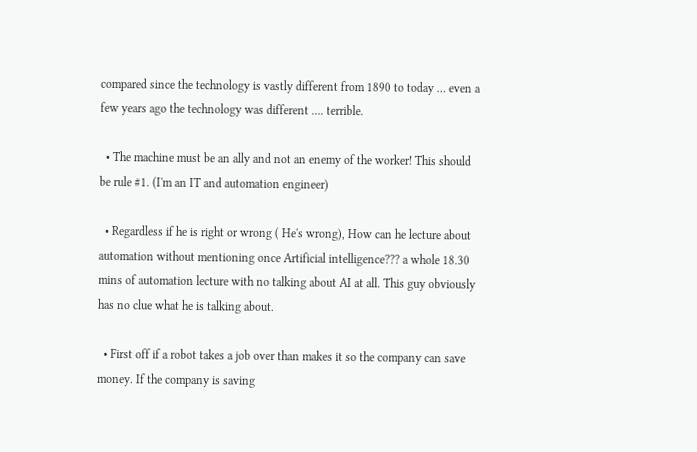compared since the technology is vastly different from 1890 to today … even a few years ago the technology was different …. terrible.

  • The machine must be an ally and not an enemy of the worker! This should be rule #1. (I'm an IT and automation engineer)

  • Regardless if he is right or wrong ( He's wrong), How can he lecture about automation without mentioning once Artificial intelligence??? a whole 18.30 mins of automation lecture with no talking about AI at all. This guy obviously has no clue what he is talking about.

  • First off if a robot takes a job over than makes it so the company can save money. If the company is saving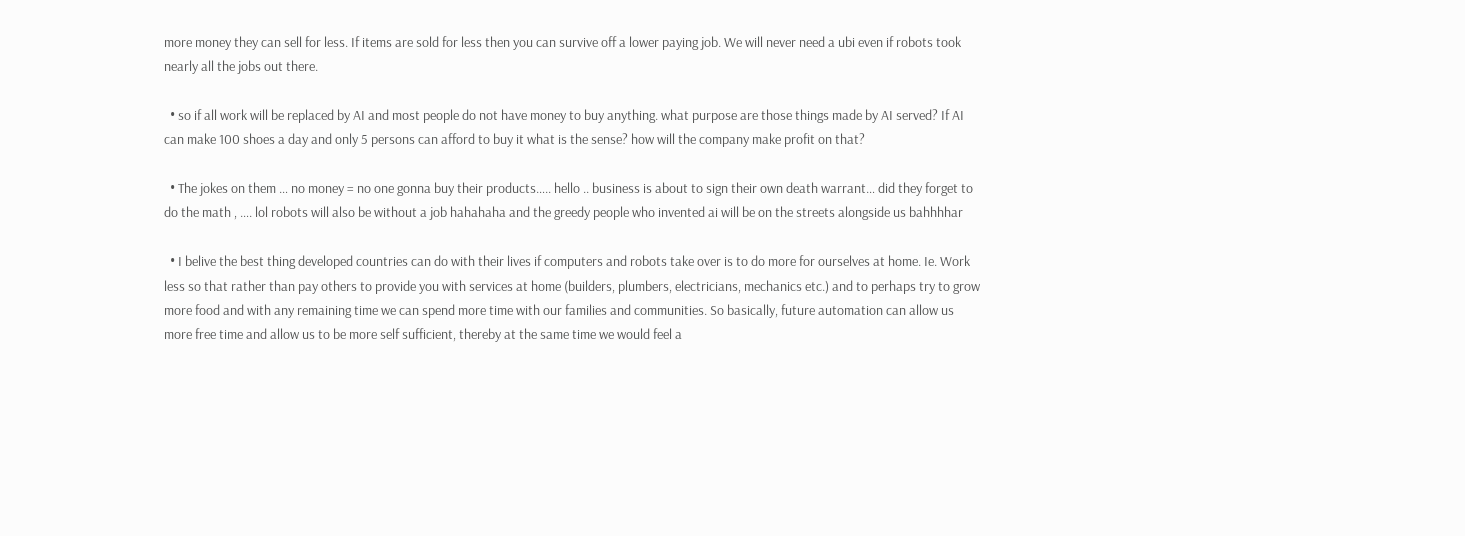more money they can sell for less. If items are sold for less then you can survive off a lower paying job. We will never need a ubi even if robots took nearly all the jobs out there.

  • so if all work will be replaced by AI and most people do not have money to buy anything. what purpose are those things made by AI served? If AI can make 100 shoes a day and only 5 persons can afford to buy it what is the sense? how will the company make profit on that?

  • The jokes on them … no money = no one gonna buy their products….. hello .. business is about to sign their own death warrant… did they forget to do the math , …. lol robots will also be without a job hahahaha and the greedy people who invented ai will be on the streets alongside us bahhhhar

  • I belive the best thing developed countries can do with their lives if computers and robots take over is to do more for ourselves at home. Ie. Work less so that rather than pay others to provide you with services at home (builders, plumbers, electricians, mechanics etc.) and to perhaps try to grow more food and with any remaining time we can spend more time with our families and communities. So basically, future automation can allow us more free time and allow us to be more self sufficient, thereby at the same time we would feel a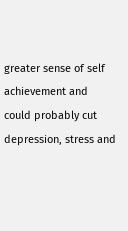greater sense of self achievement and could probably cut depression, stress and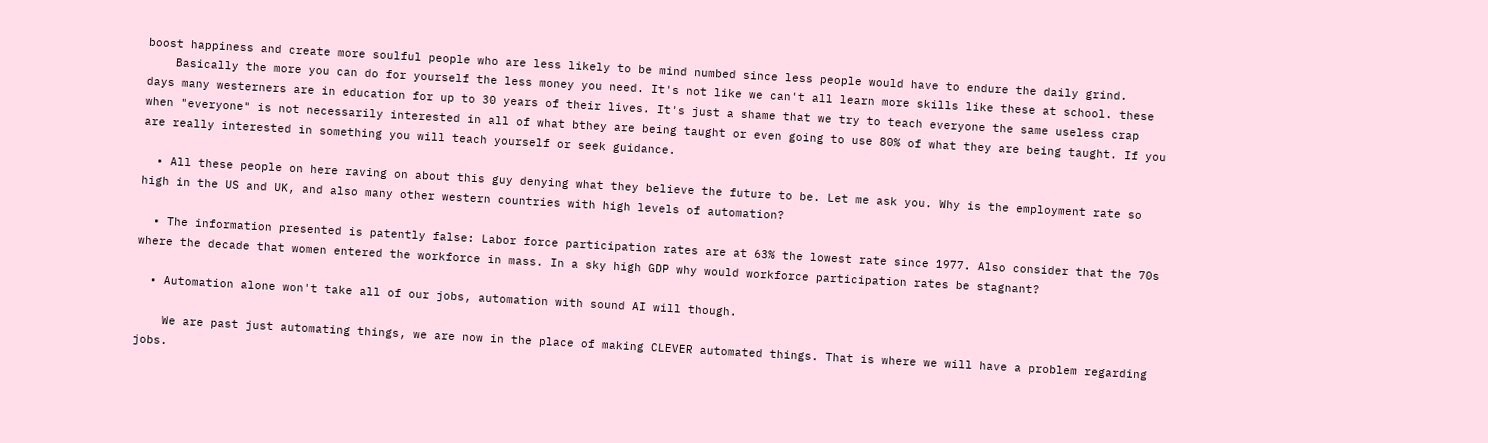boost happiness and create more soulful people who are less likely to be mind numbed since less people would have to endure the daily grind.
    Basically the more you can do for yourself the less money you need. It's not like we can't all learn more skills like these at school. these days many westerners are in education for up to 30 years of their lives. It's just a shame that we try to teach everyone the same useless crap when "everyone" is not necessarily interested in all of what bthey are being taught or even going to use 80% of what they are being taught. If you are really interested in something you will teach yourself or seek guidance.

  • All these people on here raving on about this guy denying what they believe the future to be. Let me ask you. Why is the employment rate so high in the US and UK, and also many other western countries with high levels of automation?

  • The information presented is patently false: Labor force participation rates are at 63% the lowest rate since 1977. Also consider that the 70s where the decade that women entered the workforce in mass. In a sky high GDP why would workforce participation rates be stagnant?

  • Automation alone won't take all of our jobs, automation with sound AI will though.

    We are past just automating things, we are now in the place of making CLEVER automated things. That is where we will have a problem regarding jobs.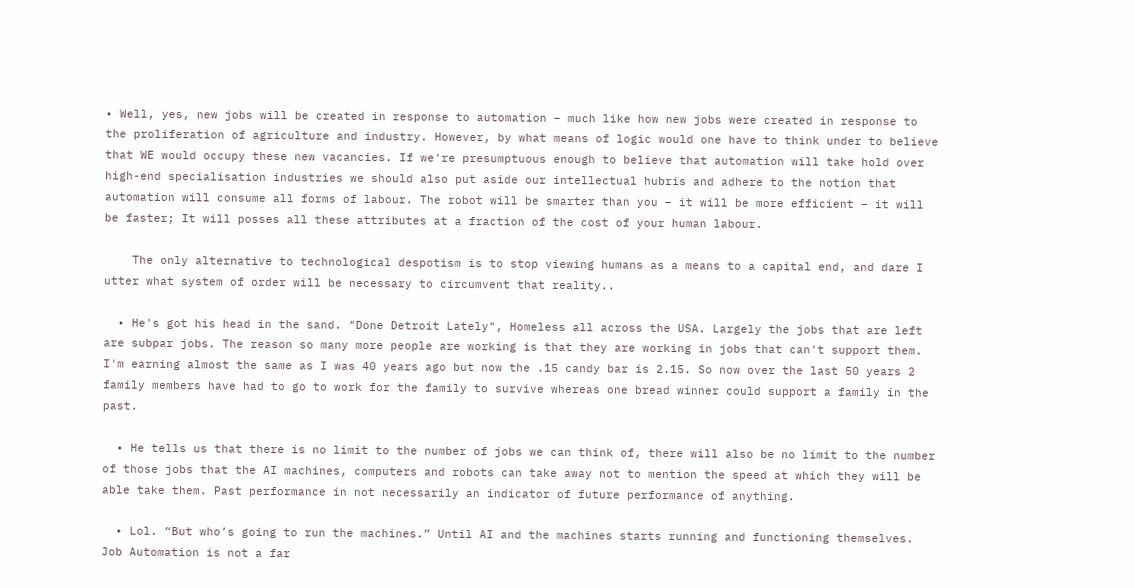• Well, yes, new jobs will be created in response to automation – much like how new jobs were created in response to the proliferation of agriculture and industry. However, by what means of logic would one have to think under to believe that WE would occupy these new vacancies. If we're presumptuous enough to believe that automation will take hold over high-end specialisation industries we should also put aside our intellectual hubris and adhere to the notion that automation will consume all forms of labour. The robot will be smarter than you – it will be more efficient – it will be faster; It will posses all these attributes at a fraction of the cost of your human labour.

    The only alternative to technological despotism is to stop viewing humans as a means to a capital end, and dare I utter what system of order will be necessary to circumvent that reality..

  • He's got his head in the sand. "Done Detroit Lately", Homeless all across the USA. Largely the jobs that are left are subpar jobs. The reason so many more people are working is that they are working in jobs that can't support them. I'm earning almost the same as I was 40 years ago but now the .15 candy bar is 2.15. So now over the last 50 years 2 family members have had to go to work for the family to survive whereas one bread winner could support a family in the past.

  • He tells us that there is no limit to the number of jobs we can think of, there will also be no limit to the number of those jobs that the AI machines, computers and robots can take away not to mention the speed at which they will be able take them. Past performance in not necessarily an indicator of future performance of anything.

  • Lol. “But who’s going to run the machines.” Until AI and the machines starts running and functioning themselves. Job Automation is not a far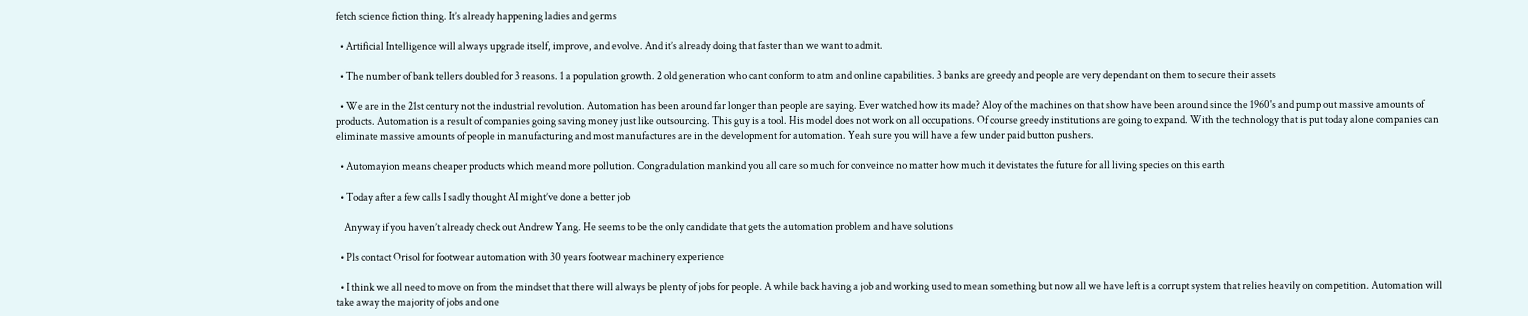fetch science fiction thing. It’s already happening ladies and germs

  • Artificial Intelligence will always upgrade itself, improve, and evolve. And it’s already doing that faster than we want to admit.

  • The number of bank tellers doubled for 3 reasons. 1 a population growth. 2 old generation who cant conform to atm and online capabilities. 3 banks are greedy and people are very dependant on them to secure their assets

  • We are in the 21st century not the industrial revolution. Automation has been around far longer than people are saying. Ever watched how its made? Aloy of the machines on that show have been around since the 1960's and pump out massive amounts of products. Automation is a result of companies going saving money just like outsourcing. This guy is a tool. His model does not work on all occupations. Of course greedy institutions are going to expand. With the technology that is put today alone companies can eliminate massive amounts of people in manufacturing and most manufactures are in the development for automation. Yeah sure you will have a few under paid button pushers.

  • Automayion means cheaper products which meand more pollution. Congradulation mankind you all care so much for conveince no matter how much it devistates the future for all living species on this earth

  • Today after a few calls I sadly thought AI might’ve done a better job

    Anyway if you haven’t already check out Andrew Yang. He seems to be the only candidate that gets the automation problem and have solutions

  • Pls contact Orisol for footwear automation with 30 years footwear machinery experience

  • I think we all need to move on from the mindset that there will always be plenty of jobs for people. A while back having a job and working used to mean something but now all we have left is a corrupt system that relies heavily on competition. Automation will take away the majority of jobs and one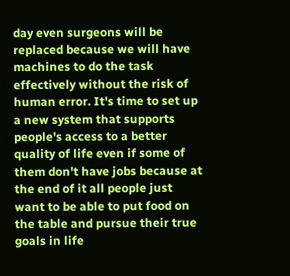day even surgeons will be replaced because we will have machines to do the task effectively without the risk of human error. It's time to set up a new system that supports people's access to a better quality of life even if some of them don't have jobs because at the end of it all people just want to be able to put food on the table and pursue their true goals in life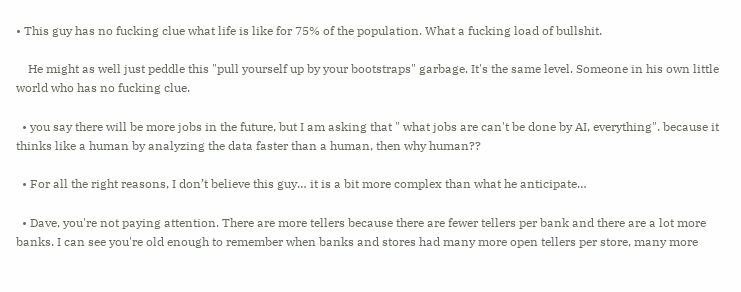• This guy has no fucking clue what life is like for 75% of the population. What a fucking load of bullshit.

    He might as well just peddle this "pull yourself up by your bootstraps" garbage. It's the same level. Someone in his own little world who has no fucking clue.

  • you say there will be more jobs in the future, but I am asking that " what jobs are can't be done by AI, everything". because it thinks like a human by analyzing the data faster than a human, then why human??

  • For all the right reasons, I don’t believe this guy… it is a bit more complex than what he anticipate…

  • Dave, you're not paying attention. There are more tellers because there are fewer tellers per bank and there are a lot more banks. I can see you're old enough to remember when banks and stores had many more open tellers per store, many more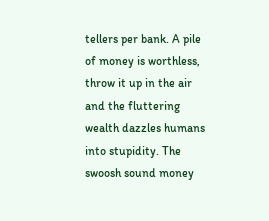tellers per bank. A pile of money is worthless, throw it up in the air and the fluttering wealth dazzles humans into stupidity. The swoosh sound money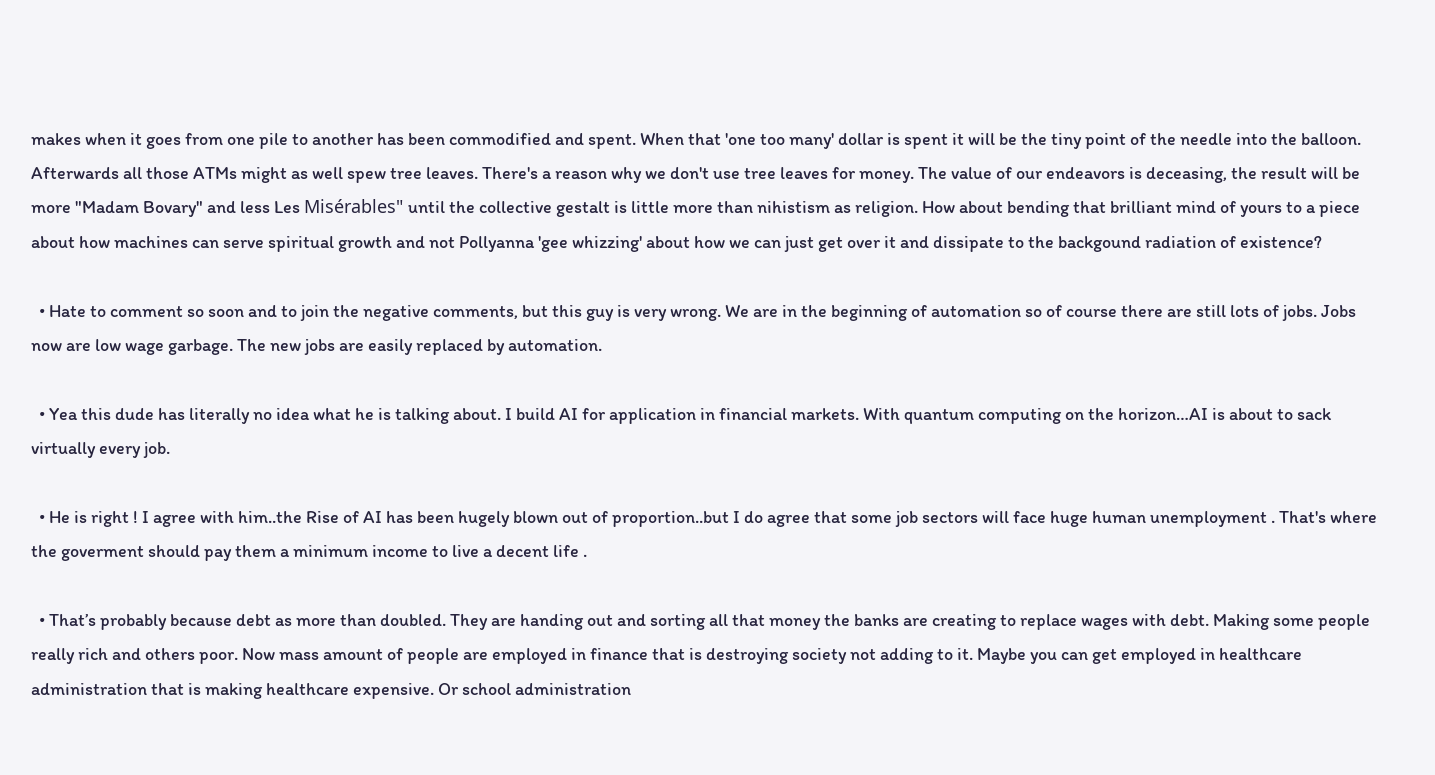makes when it goes from one pile to another has been commodified and spent. When that 'one too many' dollar is spent it will be the tiny point of the needle into the balloon. Afterwards all those ATMs might as well spew tree leaves. There's a reason why we don't use tree leaves for money. The value of our endeavors is deceasing, the result will be more "Madam Bovary" and less Les Misérables" until the collective gestalt is little more than nihistism as religion. How about bending that brilliant mind of yours to a piece about how machines can serve spiritual growth and not Pollyanna 'gee whizzing' about how we can just get over it and dissipate to the backgound radiation of existence?

  • Hate to comment so soon and to join the negative comments, but this guy is very wrong. We are in the beginning of automation so of course there are still lots of jobs. Jobs now are low wage garbage. The new jobs are easily replaced by automation.

  • Yea this dude has literally no idea what he is talking about. I build AI for application in financial markets. With quantum computing on the horizon…AI is about to sack virtually every job.

  • He is right ! I agree with him..the Rise of AI has been hugely blown out of proportion..but I do agree that some job sectors will face huge human unemployment . That's where the goverment should pay them a minimum income to live a decent life .

  • That’s probably because debt as more than doubled. They are handing out and sorting all that money the banks are creating to replace wages with debt. Making some people really rich and others poor. Now mass amount of people are employed in finance that is destroying society not adding to it. Maybe you can get employed in healthcare administration that is making healthcare expensive. Or school administration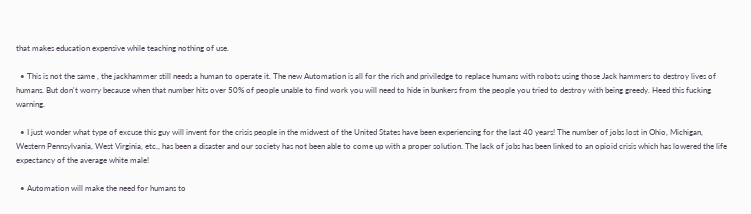that makes education expensive while teaching nothing of use.

  • This is not the same , the jackhammer still needs a human to operate it. The new Automation is all for the rich and priviledge to replace humans with robots using those Jack hammers to destroy lives of humans. But don't worry because when that number hits over 50% of people unable to find work you will need to hide in bunkers from the people you tried to destroy with being greedy. Heed this fucking warning.

  • I just wonder what type of excuse this guy will invent for the crisis people in the midwest of the United States have been experiencing for the last 40 years! The number of jobs lost in Ohio, Michigan, Western Pennsylvania, West Virginia, etc., has been a disaster and our society has not been able to come up with a proper solution. The lack of jobs has been linked to an opioid crisis which has lowered the life expectancy of the average white male!

  • Automation will make the need for humans to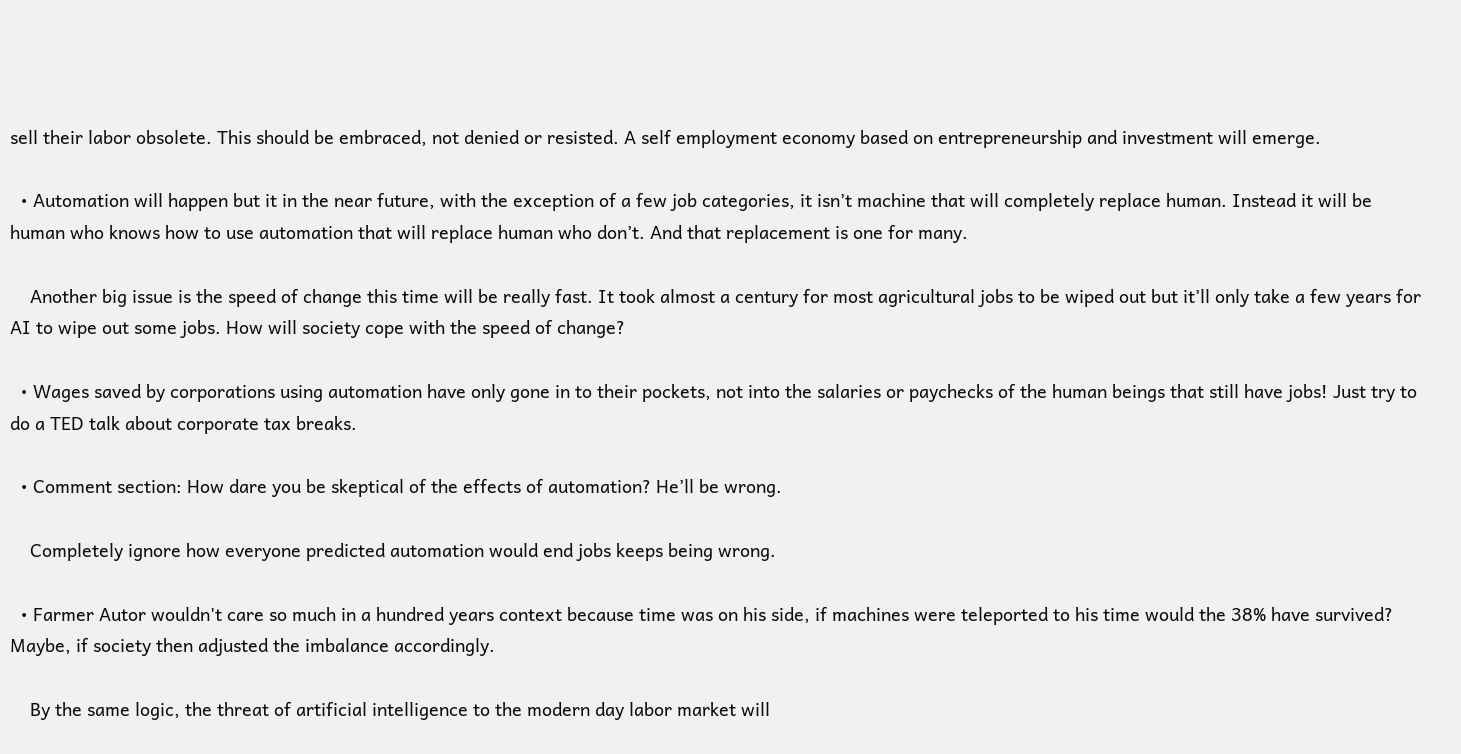sell their labor obsolete. This should be embraced, not denied or resisted. A self employment economy based on entrepreneurship and investment will emerge.

  • Automation will happen but it in the near future, with the exception of a few job categories, it isn’t machine that will completely replace human. Instead it will be human who knows how to use automation that will replace human who don’t. And that replacement is one for many.

    Another big issue is the speed of change this time will be really fast. It took almost a century for most agricultural jobs to be wiped out but it’ll only take a few years for AI to wipe out some jobs. How will society cope with the speed of change?

  • Wages saved by corporations using automation have only gone in to their pockets, not into the salaries or paychecks of the human beings that still have jobs! Just try to do a TED talk about corporate tax breaks.

  • Comment section: How dare you be skeptical of the effects of automation? He’ll be wrong.

    Completely ignore how everyone predicted automation would end jobs keeps being wrong.

  • Farmer Autor wouldn't care so much in a hundred years context because time was on his side, if machines were teleported to his time would the 38% have survived? Maybe, if society then adjusted the imbalance accordingly.

    By the same logic, the threat of artificial intelligence to the modern day labor market will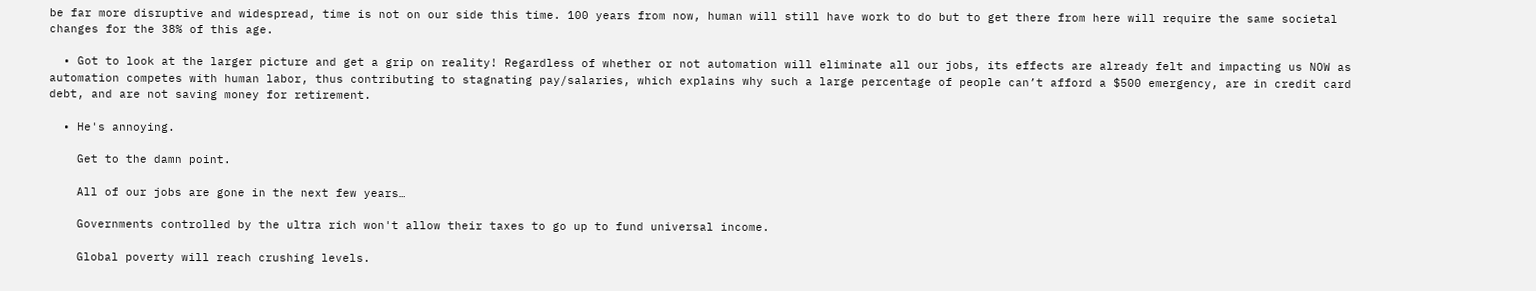be far more disruptive and widespread, time is not on our side this time. 100 years from now, human will still have work to do but to get there from here will require the same societal changes for the 38% of this age.

  • Got to look at the larger picture and get a grip on reality! Regardless of whether or not automation will eliminate all our jobs, its effects are already felt and impacting us NOW as automation competes with human labor, thus contributing to stagnating pay/salaries, which explains why such a large percentage of people can’t afford a $500 emergency, are in credit card debt, and are not saving money for retirement.

  • He's annoying.

    Get to the damn point.

    All of our jobs are gone in the next few years…

    Governments controlled by the ultra rich won't allow their taxes to go up to fund universal income.

    Global poverty will reach crushing levels.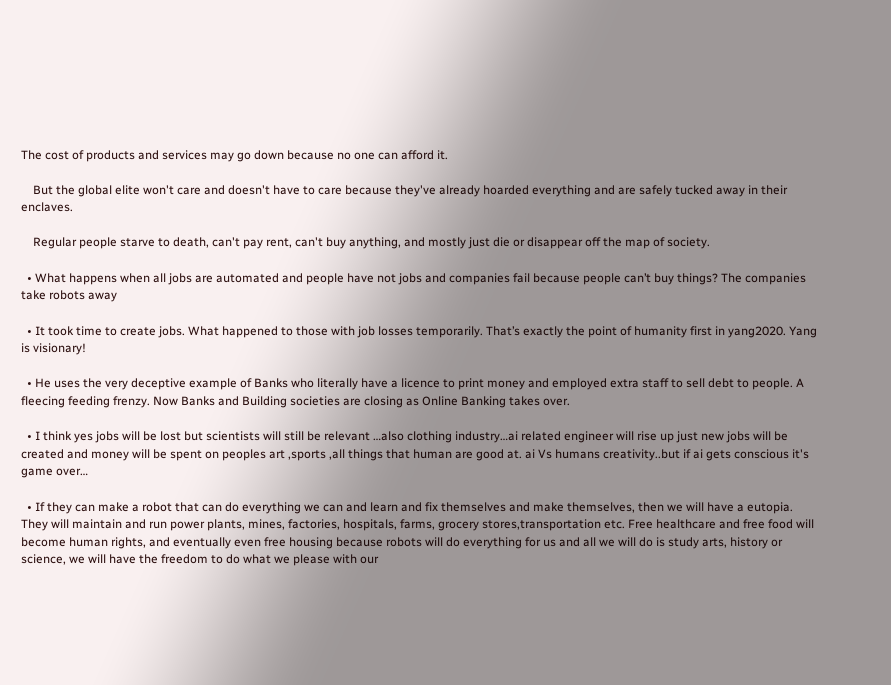The cost of products and services may go down because no one can afford it.

    But the global elite won't care and doesn't have to care because they've already hoarded everything and are safely tucked away in their enclaves.

    Regular people starve to death, can't pay rent, can't buy anything, and mostly just die or disappear off the map of society.

  • What happens when all jobs are automated and people have not jobs and companies fail because people can’t buy things? The companies take robots away

  • It took time to create jobs. What happened to those with job losses temporarily. That’s exactly the point of humanity first in yang2020. Yang is visionary!

  • He uses the very deceptive example of Banks who literally have a licence to print money and employed extra staff to sell debt to people. A fleecing feeding frenzy. Now Banks and Building societies are closing as Online Banking takes over.

  • I think yes jobs will be lost but scientists will still be relevant …also clothing industry…ai related engineer will rise up just new jobs will be created and money will be spent on peoples art ,sports ,all things that human are good at. ai Vs humans creativity..but if ai gets conscious it's game over…

  • If they can make a robot that can do everything we can and learn and fix themselves and make themselves, then we will have a eutopia. They will maintain and run power plants, mines, factories, hospitals, farms, grocery stores,transportation etc. Free healthcare and free food will become human rights, and eventually even free housing because robots will do everything for us and all we will do is study arts, history or science, we will have the freedom to do what we please with our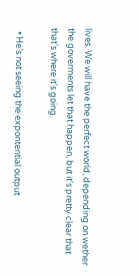lives. We will have the perfect world, depending on wether the goverments let that happen, but it's pretty clear that that's where it's going.

  • He's not seeing the expontential output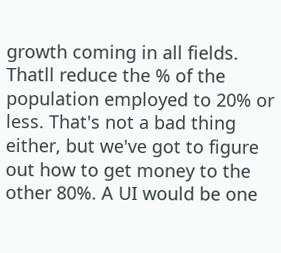growth coming in all fields. Thatll reduce the % of the population employed to 20% or less. That's not a bad thing either, but we've got to figure out how to get money to the other 80%. A UI would be one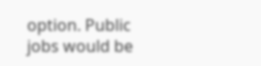option. Public jobs would be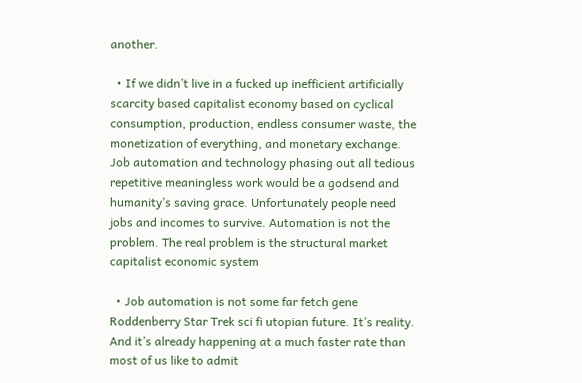another.

  • If we didn’t live in a fucked up inefficient artificially scarcity based capitalist economy based on cyclical consumption, production, endless consumer waste, the monetization of everything, and monetary exchange. Job automation and technology phasing out all tedious repetitive meaningless work would be a godsend and humanity’s saving grace. Unfortunately people need jobs and incomes to survive. Automation is not the problem. The real problem is the structural market capitalist economic system

  • Job automation is not some far fetch gene Roddenberry Star Trek sci fi utopian future. It’s reality. And it’s already happening at a much faster rate than most of us like to admit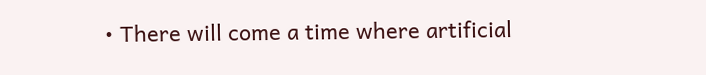• There will come a time where artificial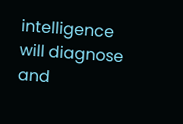intelligence will diagnose and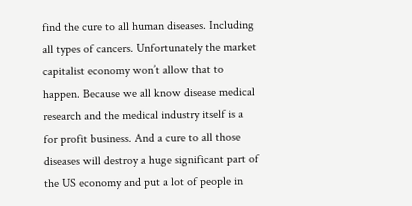find the cure to all human diseases. Including all types of cancers. Unfortunately the market capitalist economy won’t allow that to happen. Because we all know disease medical research and the medical industry itself is a for profit business. And a cure to all those diseases will destroy a huge significant part of the US economy and put a lot of people in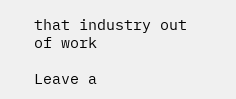that industry out of work

Leave a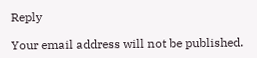Reply

Your email address will not be published.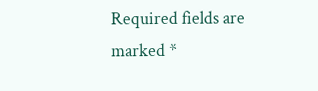Required fields are marked *